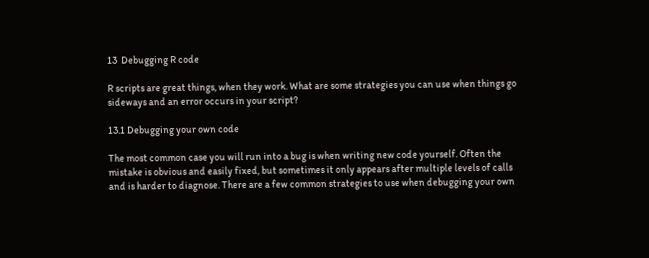13  Debugging R code

R scripts are great things, when they work. What are some strategies you can use when things go sideways and an error occurs in your script?

13.1 Debugging your own code

The most common case you will run into a bug is when writing new code yourself. Often the mistake is obvious and easily fixed, but sometimes it only appears after multiple levels of calls and is harder to diagnose. There are a few common strategies to use when debugging your own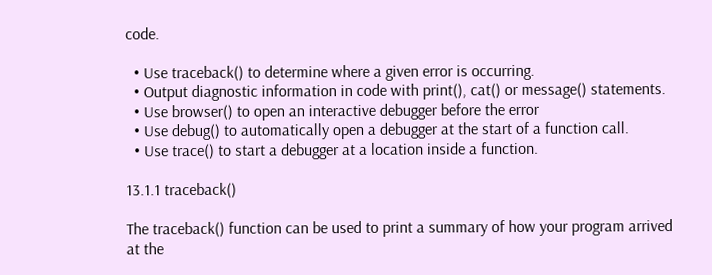code.

  • Use traceback() to determine where a given error is occurring.
  • Output diagnostic information in code with print(), cat() or message() statements.
  • Use browser() to open an interactive debugger before the error
  • Use debug() to automatically open a debugger at the start of a function call.
  • Use trace() to start a debugger at a location inside a function.

13.1.1 traceback()

The traceback() function can be used to print a summary of how your program arrived at the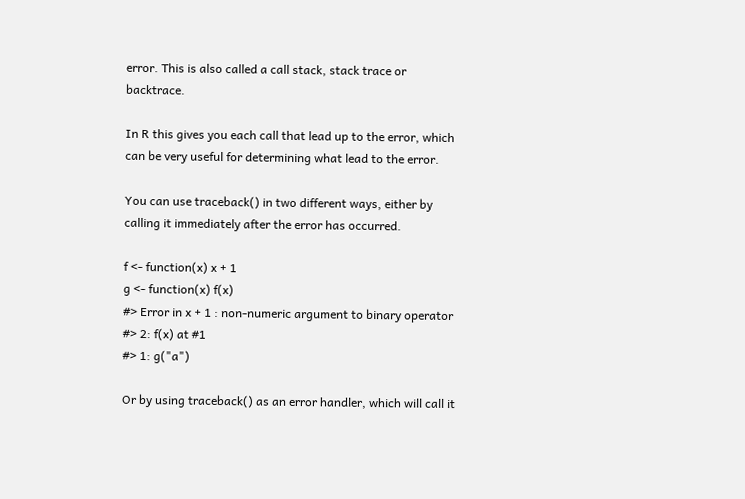error. This is also called a call stack, stack trace or backtrace.

In R this gives you each call that lead up to the error, which can be very useful for determining what lead to the error.

You can use traceback() in two different ways, either by calling it immediately after the error has occurred.

f <- function(x) x + 1
g <- function(x) f(x)
#> Error in x + 1 : non-numeric argument to binary operator
#> 2: f(x) at #1
#> 1: g("a")

Or by using traceback() as an error handler, which will call it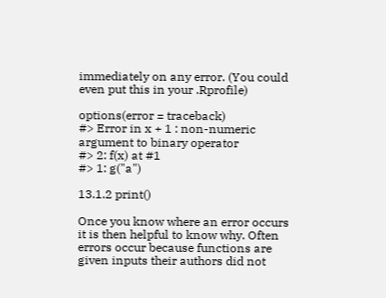immediately on any error. (You could even put this in your .Rprofile)

options(error = traceback)
#> Error in x + 1 : non-numeric argument to binary operator
#> 2: f(x) at #1
#> 1: g("a")

13.1.2 print()

Once you know where an error occurs it is then helpful to know why. Often errors occur because functions are given inputs their authors did not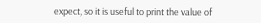expect, so it is useful to print the value of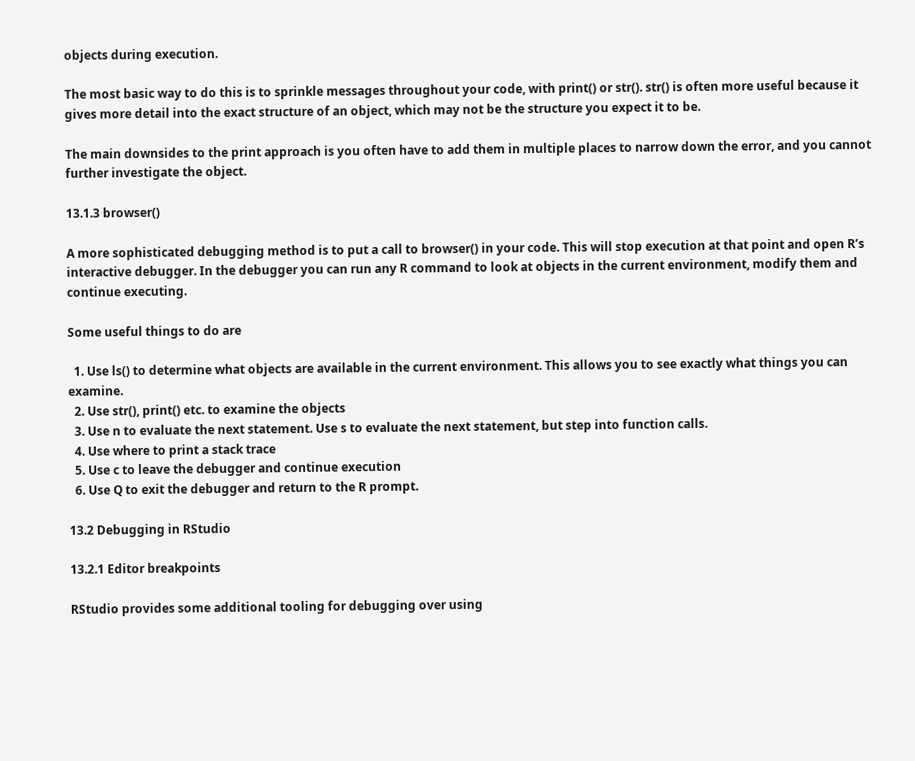objects during execution.

The most basic way to do this is to sprinkle messages throughout your code, with print() or str(). str() is often more useful because it gives more detail into the exact structure of an object, which may not be the structure you expect it to be.

The main downsides to the print approach is you often have to add them in multiple places to narrow down the error, and you cannot further investigate the object.

13.1.3 browser()

A more sophisticated debugging method is to put a call to browser() in your code. This will stop execution at that point and open R’s interactive debugger. In the debugger you can run any R command to look at objects in the current environment, modify them and continue executing.

Some useful things to do are

  1. Use ls() to determine what objects are available in the current environment. This allows you to see exactly what things you can examine.
  2. Use str(), print() etc. to examine the objects
  3. Use n to evaluate the next statement. Use s to evaluate the next statement, but step into function calls.
  4. Use where to print a stack trace
  5. Use c to leave the debugger and continue execution
  6. Use Q to exit the debugger and return to the R prompt.

13.2 Debugging in RStudio

13.2.1 Editor breakpoints

RStudio provides some additional tooling for debugging over using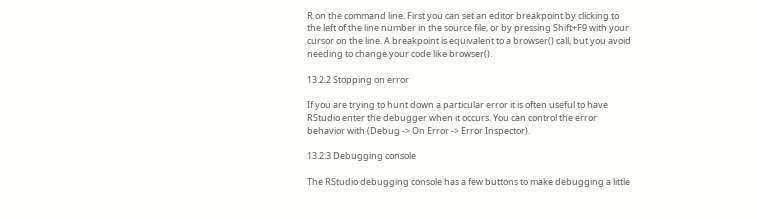R on the command line. First you can set an editor breakpoint by clicking to the left of the line number in the source file, or by pressing Shift+F9 with your cursor on the line. A breakpoint is equivalent to a browser() call, but you avoid needing to change your code like browser().

13.2.2 Stopping on error

If you are trying to hunt down a particular error it is often useful to have RStudio enter the debugger when it occurs. You can control the error behavior with (Debug -> On Error -> Error Inspector).

13.2.3 Debugging console

The RStudio debugging console has a few buttons to make debugging a little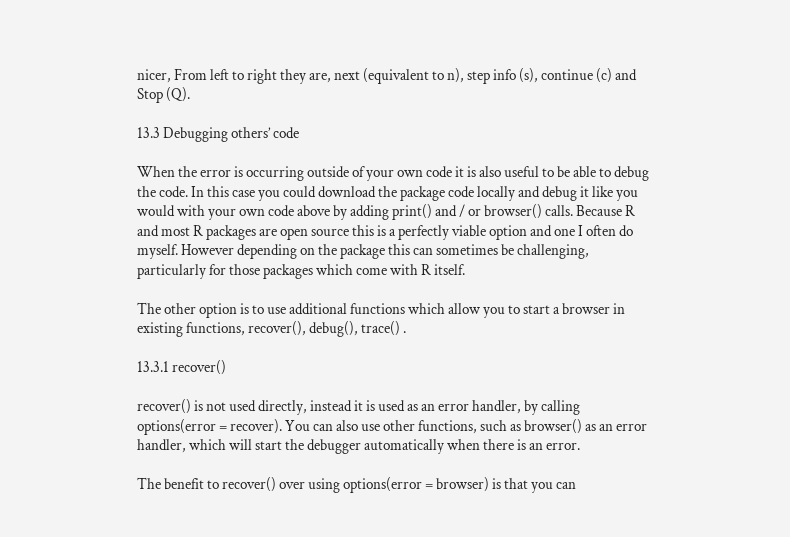nicer, From left to right they are, next (equivalent to n), step info (s), continue (c) and Stop (Q).

13.3 Debugging others’ code

When the error is occurring outside of your own code it is also useful to be able to debug the code. In this case you could download the package code locally and debug it like you would with your own code above by adding print() and / or browser() calls. Because R and most R packages are open source this is a perfectly viable option and one I often do myself. However depending on the package this can sometimes be challenging, particularly for those packages which come with R itself.

The other option is to use additional functions which allow you to start a browser in existing functions, recover(), debug(), trace() .

13.3.1 recover()

recover() is not used directly, instead it is used as an error handler, by calling options(error = recover). You can also use other functions, such as browser() as an error handler, which will start the debugger automatically when there is an error.

The benefit to recover() over using options(error = browser) is that you can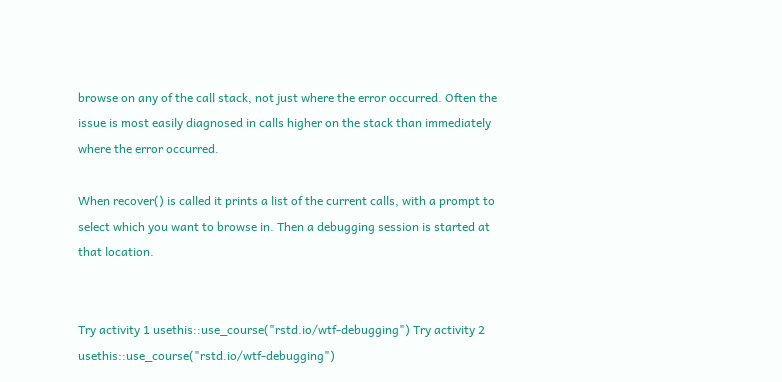browse on any of the call stack, not just where the error occurred. Often the issue is most easily diagnosed in calls higher on the stack than immediately where the error occurred.

When recover() is called it prints a list of the current calls, with a prompt to select which you want to browse in. Then a debugging session is started at that location.


Try activity 1 usethis::use_course("rstd.io/wtf-debugging") Try activity 2 usethis::use_course("rstd.io/wtf-debugging")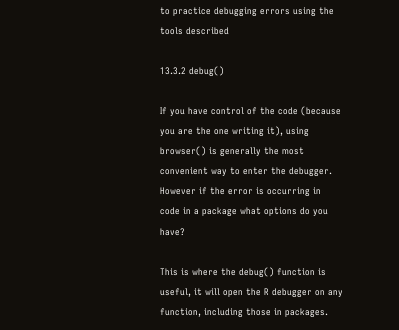to practice debugging errors using the tools described

13.3.2 debug()

If you have control of the code (because you are the one writing it), using browser() is generally the most convenient way to enter the debugger. However if the error is occurring in code in a package what options do you have?

This is where the debug() function is useful, it will open the R debugger on any function, including those in packages.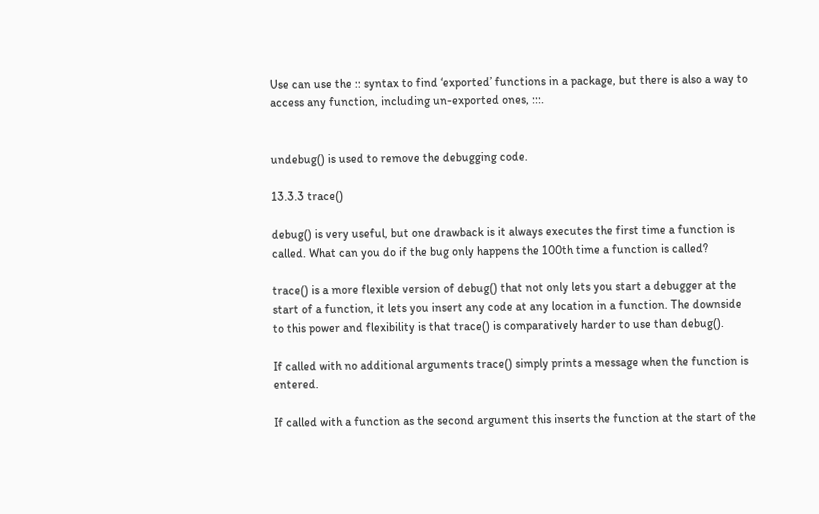Use can use the :: syntax to find ‘exported’ functions in a package, but there is also a way to access any function, including un-exported ones, :::.


undebug() is used to remove the debugging code.

13.3.3 trace()

debug() is very useful, but one drawback is it always executes the first time a function is called. What can you do if the bug only happens the 100th time a function is called?

trace() is a more flexible version of debug() that not only lets you start a debugger at the start of a function, it lets you insert any code at any location in a function. The downside to this power and flexibility is that trace() is comparatively harder to use than debug().

If called with no additional arguments trace() simply prints a message when the function is entered.

If called with a function as the second argument this inserts the function at the start of the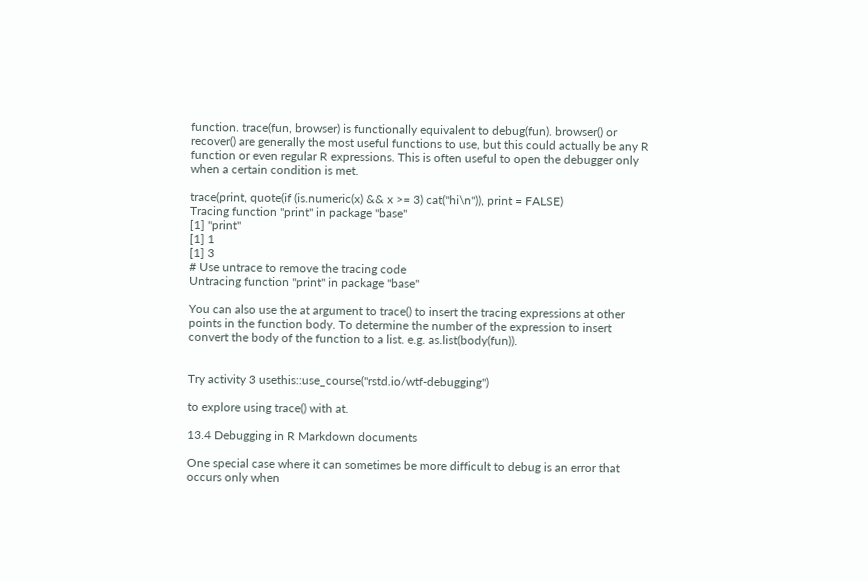function. trace(fun, browser) is functionally equivalent to debug(fun). browser() or recover() are generally the most useful functions to use, but this could actually be any R function or even regular R expressions. This is often useful to open the debugger only when a certain condition is met.

trace(print, quote(if (is.numeric(x) && x >= 3) cat("hi\n")), print = FALSE)
Tracing function "print" in package "base"
[1] "print"
[1] 1
[1] 3
# Use untrace to remove the tracing code
Untracing function "print" in package "base"

You can also use the at argument to trace() to insert the tracing expressions at other points in the function body. To determine the number of the expression to insert convert the body of the function to a list. e.g. as.list(body(fun)).


Try activity 3 usethis::use_course("rstd.io/wtf-debugging")

to explore using trace() with at.

13.4 Debugging in R Markdown documents

One special case where it can sometimes be more difficult to debug is an error that occurs only when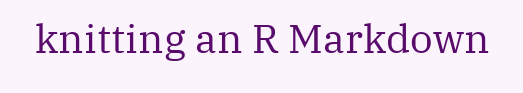knitting an R Markdown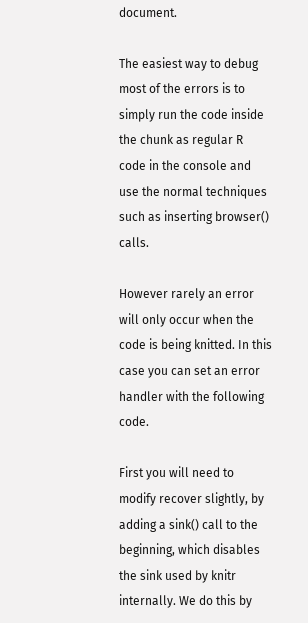document.

The easiest way to debug most of the errors is to simply run the code inside the chunk as regular R code in the console and use the normal techniques such as inserting browser() calls.

However rarely an error will only occur when the code is being knitted. In this case you can set an error handler with the following code.

First you will need to modify recover slightly, by adding a sink() call to the beginning, which disables the sink used by knitr internally. We do this by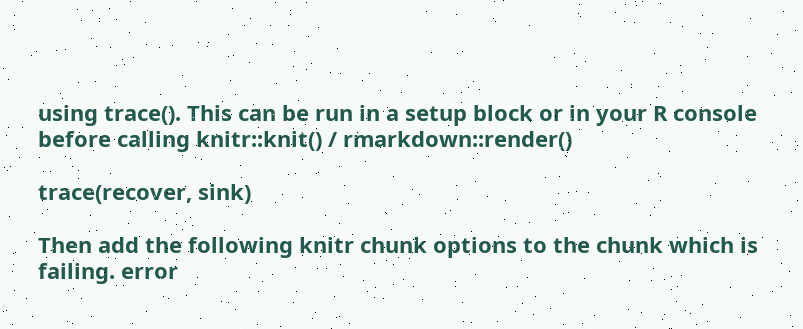using trace(). This can be run in a setup block or in your R console before calling knitr::knit() / rmarkdown::render()

trace(recover, sink)

Then add the following knitr chunk options to the chunk which is failing. error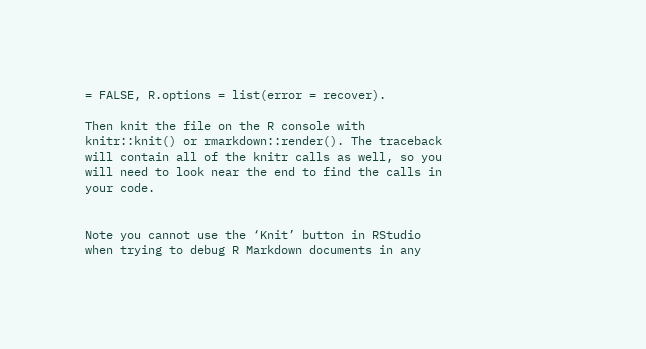= FALSE, R.options = list(error = recover).

Then knit the file on the R console with knitr::knit() or rmarkdown::render(). The traceback will contain all of the knitr calls as well, so you will need to look near the end to find the calls in your code.


Note you cannot use the ‘Knit’ button in RStudio when trying to debug R Markdown documents in any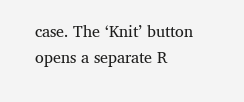case. The ‘Knit’ button opens a separate R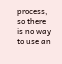process, so there is no way to use an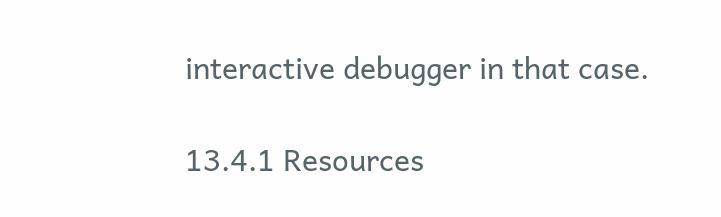interactive debugger in that case.

13.4.1 Resources